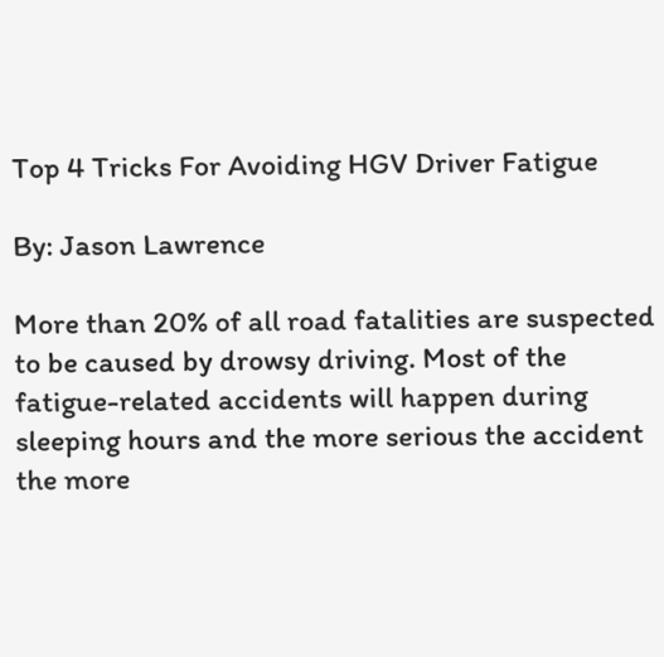Top 4 Tricks For Avoiding HGV Driver Fatigue

By: Jason Lawrence

More than 20% of all road fatalities are suspected to be caused by drowsy driving. Most of the fatigue-related accidents will happen during sleeping hours and the more serious the accident the more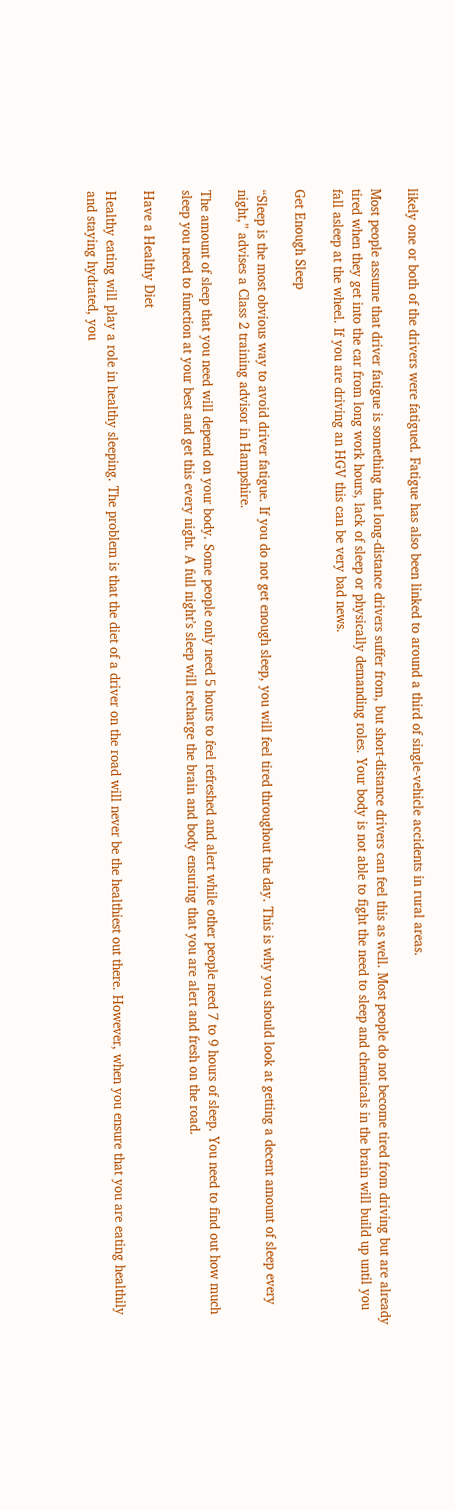likely one or both of the drivers were fatigued. Fatigue has also been linked to around a third of single-vehicle accidents in rural areas.

Most people assume that driver fatigue is something that long-distance drivers suffer from, but short-distance drivers can feel this as well. Most people do not become tired from driving but are already tired when they get into the car from long work hours, lack of sleep or physically demanding roles. Your body is not able to fight the need to sleep and chemicals in the brain will build up until you fall asleep at the wheel. If you are driving an HGV this can be very bad news.

Get Enough Sleep

“Sleep is the most obvious way to avoid driver fatigue. If you do not get enough sleep, you will feel tired throughout the day. This is why you should look at getting a decent amount of sleep every night,” advises a Class 2 training advisor in Hampshire.

The amount of sleep that you need will depend on your body. Some people only need 5 hours to feel refreshed and alert while other people need 7 to 9 hours of sleep. You need to find out how much sleep you need to function at your best and get this every night. A full night’s sleep will recharge the brain and body ensuring that you are alert and fresh on the road.

Have a Healthy Diet

Healthy eating will play a role in healthy sleeping. The problem is that the diet of a driver on the road will never be the healthiest out there. However, when you ensure that you are eating healthily and staying hydrated, you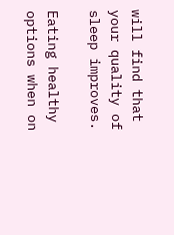will find that your quality of sleep improves.

Eating healthy options when on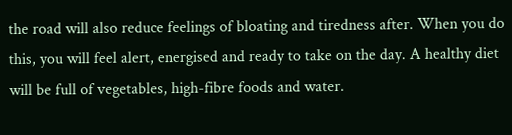the road will also reduce feelings of bloating and tiredness after. When you do this, you will feel alert, energised and ready to take on the day. A healthy diet will be full of vegetables, high-fibre foods and water.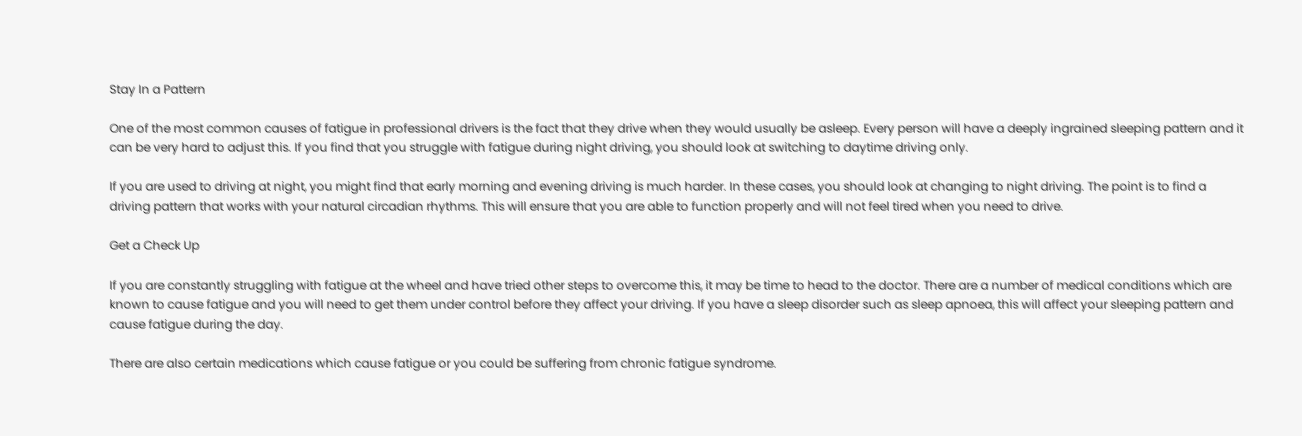Stay In a Pattern

One of the most common causes of fatigue in professional drivers is the fact that they drive when they would usually be asleep. Every person will have a deeply ingrained sleeping pattern and it can be very hard to adjust this. If you find that you struggle with fatigue during night driving, you should look at switching to daytime driving only.

If you are used to driving at night, you might find that early morning and evening driving is much harder. In these cases, you should look at changing to night driving. The point is to find a driving pattern that works with your natural circadian rhythms. This will ensure that you are able to function properly and will not feel tired when you need to drive.

Get a Check Up

If you are constantly struggling with fatigue at the wheel and have tried other steps to overcome this, it may be time to head to the doctor. There are a number of medical conditions which are known to cause fatigue and you will need to get them under control before they affect your driving. If you have a sleep disorder such as sleep apnoea, this will affect your sleeping pattern and cause fatigue during the day.

There are also certain medications which cause fatigue or you could be suffering from chronic fatigue syndrome.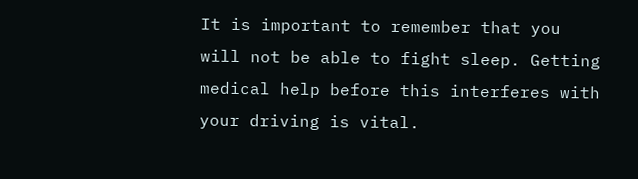It is important to remember that you will not be able to fight sleep. Getting medical help before this interferes with your driving is vital.